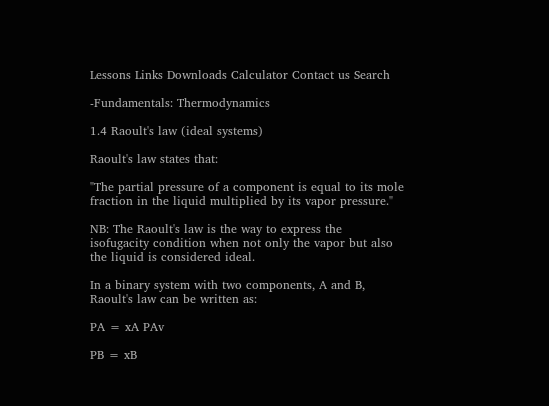Lessons Links Downloads Calculator Contact us Search

-Fundamentals: Thermodynamics

1.4 Raoult's law (ideal systems)

Raoult's law states that:

"The partial pressure of a component is equal to its mole fraction in the liquid multiplied by its vapor pressure."

NB: The Raoult's law is the way to express the
isofugacity condition when not only the vapor but also the liquid is considered ideal.

In a binary system with two components, A and B, Raoult's law can be written as:

PA = xA PAv

PB = xB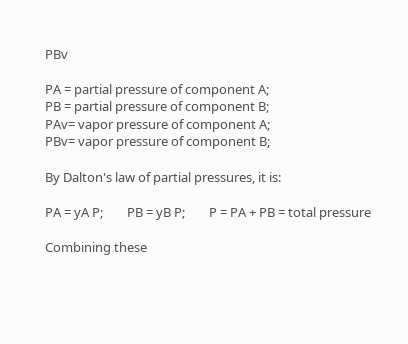PBv

PA = partial pressure of component A;
PB = partial pressure of component B;
PAv= vapor pressure of component A;
PBv= vapor pressure of component B;

By Dalton's law of partial pressures, it is:

PA = yA P;        PB = yB P;        P = PA + PB = total pressure

Combining these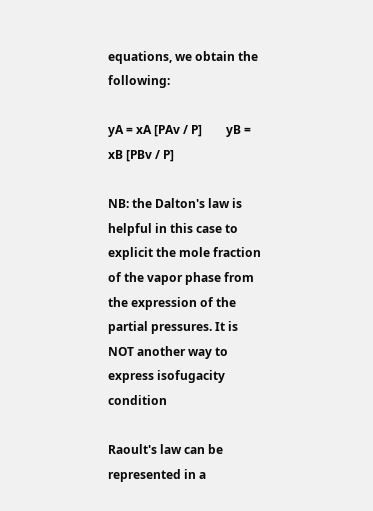equations, we obtain the following:

yA = xA [PAv / P]        yB = xB [PBv / P]

NB: the Dalton's law is helpful in this case to explicit the mole fraction of the vapor phase from the expression of the partial pressures. It is NOT another way to express isofugacity condition

Raoult's law can be represented in a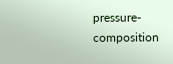pressure-composition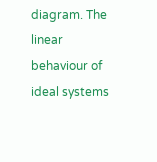diagram. The linear behaviour of ideal systems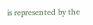is represented by the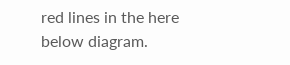red lines in the here below diagram.